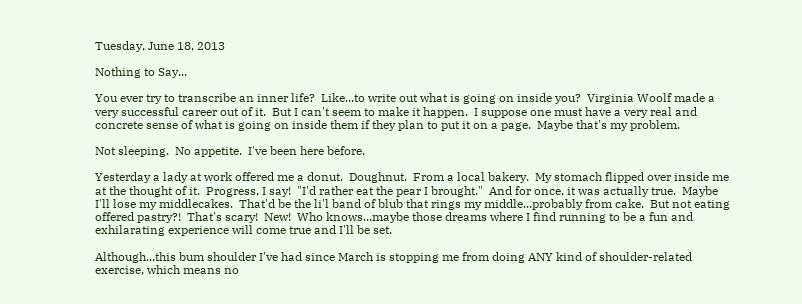Tuesday, June 18, 2013

Nothing to Say...

You ever try to transcribe an inner life?  Like...to write out what is going on inside you?  Virginia Woolf made a very successful career out of it.  But I can't seem to make it happen.  I suppose one must have a very real and concrete sense of what is going on inside them if they plan to put it on a page.  Maybe that's my problem.

Not sleeping.  No appetite.  I've been here before.

Yesterday a lady at work offered me a donut.  Doughnut.  From a local bakery.  My stomach flipped over inside me at the thought of it.  Progress, I say!  "I'd rather eat the pear I brought."  And for once, it was actually true.  Maybe I'll lose my middlecakes.  That'd be the li'l band of blub that rings my middle...probably from cake.  But not eating offered pastry?!  That's scary!  New!  Who knows...maybe those dreams where I find running to be a fun and exhilarating experience will come true and I'll be set.

Although...this bum shoulder I've had since March is stopping me from doing ANY kind of shoulder-related exercise, which means no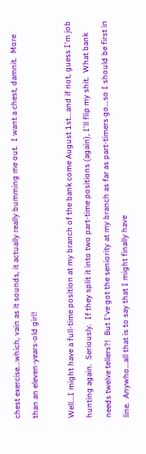chest exercise...which, vain as it sounds, it actually really bumming me out.  I want a chest, damnit.  More than an eleven-years-old girl!

Well...I might have a full-time position at my branch of the bank come August 1st...and if not, guess I'm job hunting again.  Seriously.  If they split it into two part-time positions (again), I'll flip my shit.  What bank needs twelve tellers?!  But I've got the seniority at my branch as far as part-timers go...so I should be first in line.  Anywho...all that is to say that I might finally have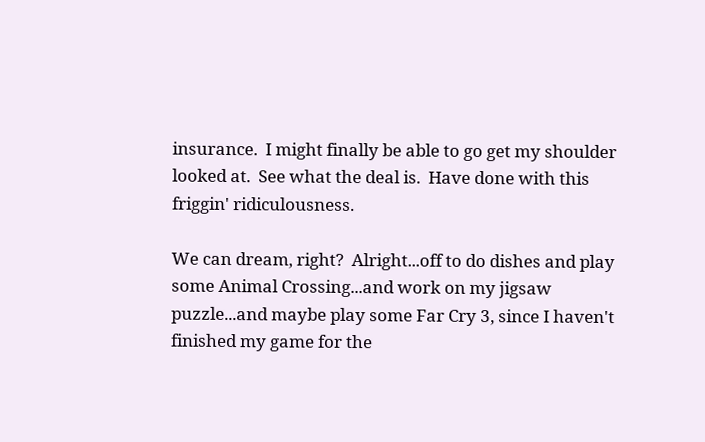insurance.  I might finally be able to go get my shoulder looked at.  See what the deal is.  Have done with this friggin' ridiculousness.

We can dream, right?  Alright...off to do dishes and play some Animal Crossing...and work on my jigsaw puzzle...and maybe play some Far Cry 3, since I haven't finished my game for the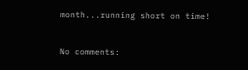month...running short on time!


No comments: